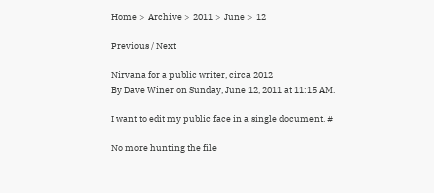Home >  Archive >  2011 >  June >  12

Previous / Next

Nirvana for a public writer, circa 2012
By Dave Winer on Sunday, June 12, 2011 at 11:15 AM.

I want to edit my public face in a single document. #

No more hunting the file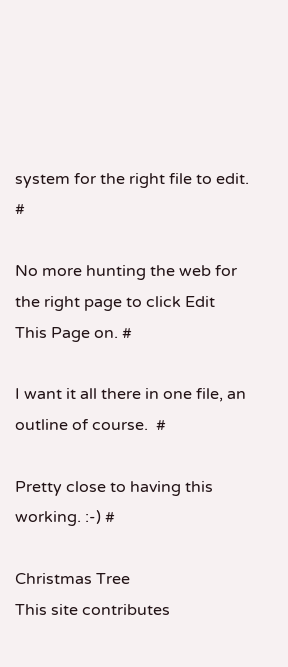system for the right file to edit. #

No more hunting the web for the right page to click Edit This Page on. #

I want it all there in one file, an outline of course.  #

Pretty close to having this working. :-) #

Christmas Tree
This site contributes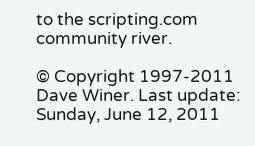to the scripting.com community river.

© Copyright 1997-2011 Dave Winer. Last update: Sunday, June 12, 2011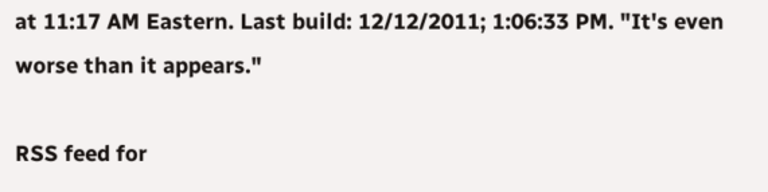at 11:17 AM Eastern. Last build: 12/12/2011; 1:06:33 PM. "It's even worse than it appears."

RSS feed for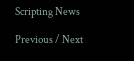Scripting News

Previous / Next